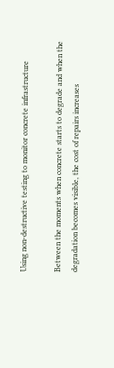Using non-destructive testing to monitor concrete infrastructure

Between the moments when concrete starts to degrade and when the degradation becomes visible, the cost of repairs increases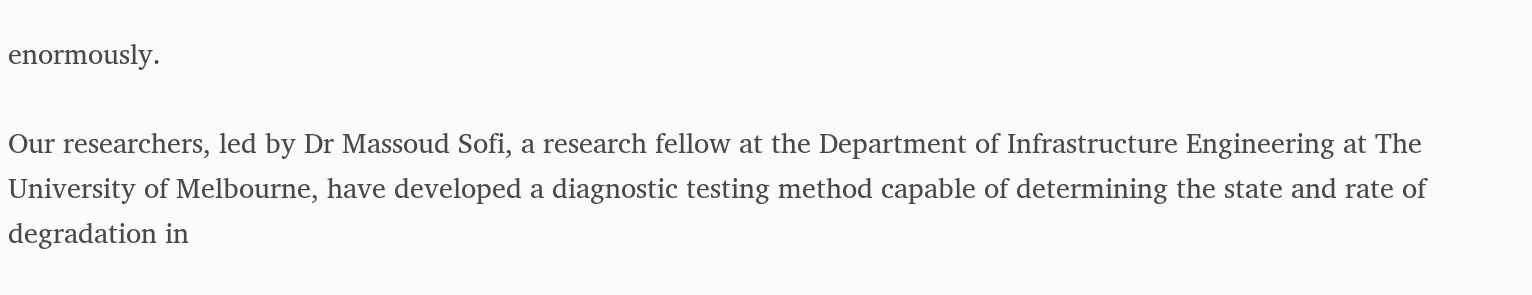enormously.

Our researchers, led by Dr Massoud Sofi, a research fellow at the Department of Infrastructure Engineering at The University of Melbourne, have developed a diagnostic testing method capable of determining the state and rate of degradation in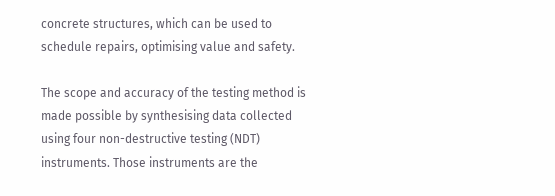concrete structures, which can be used to schedule repairs, optimising value and safety.

The scope and accuracy of the testing method is made possible by synthesising data collected using four non-destructive testing (NDT) instruments. Those instruments are the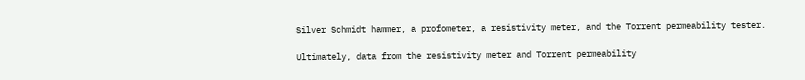Silver Schmidt hammer, a profometer, a resistivity meter, and the Torrent permeability tester.

Ultimately, data from the resistivity meter and Torrent permeability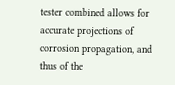tester combined allows for accurate projections of corrosion propagation, and thus of the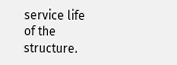service life of the structure.